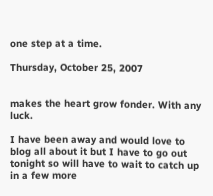one step at a time.

Thursday, October 25, 2007


makes the heart grow fonder. With any luck.

I have been away and would love to blog all about it but I have to go out tonight so will have to wait to catch up in a few more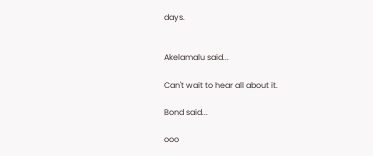days.


Akelamalu said...

Can't wait to hear all about it.

Bond said...

ooo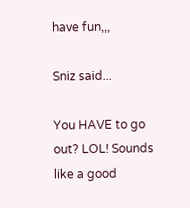have fun,,,

Sniz said...

You HAVE to go out? LOL! Sounds like a good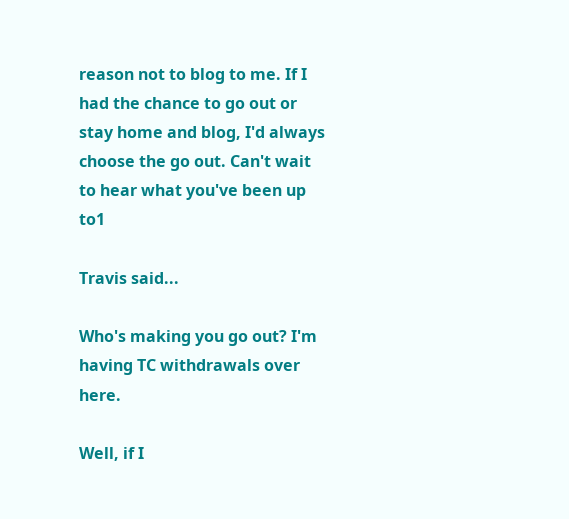reason not to blog to me. If I had the chance to go out or stay home and blog, I'd always choose the go out. Can't wait to hear what you've been up to1

Travis said...

Who's making you go out? I'm having TC withdrawals over here.

Well, if I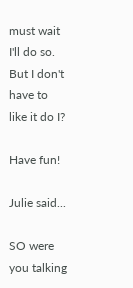must wait I'll do so. But I don't have to like it do I?

Have fun!

Julie said...

SO were you talking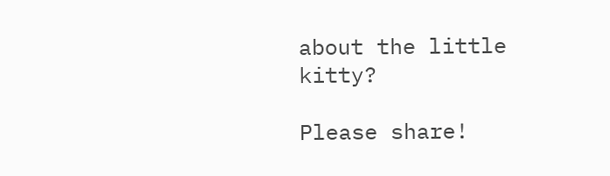about the little kitty?

Please share!